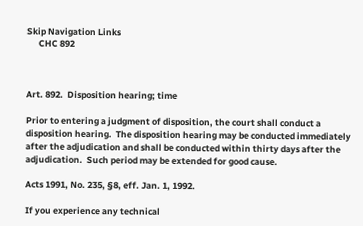Skip Navigation Links
      CHC 892



Art. 892.  Disposition hearing; time

Prior to entering a judgment of disposition, the court shall conduct a disposition hearing.  The disposition hearing may be conducted immediately after the adjudication and shall be conducted within thirty days after the adjudication.  Such period may be extended for good cause.

Acts 1991, No. 235, §8, eff. Jan. 1, 1992.

If you experience any technical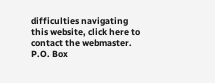difficulties navigating this website, click here to contact the webmaster.
P.O. Box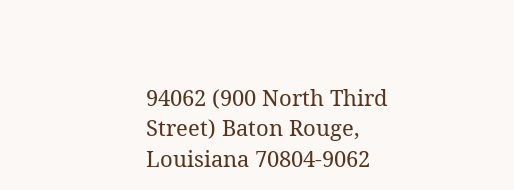94062 (900 North Third Street) Baton Rouge, Louisiana 70804-9062